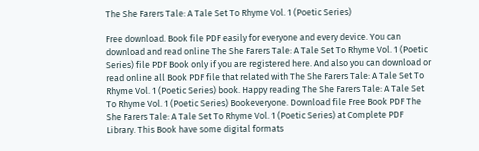The She Farers Tale: A Tale Set To Rhyme Vol. 1 (Poetic Series)

Free download. Book file PDF easily for everyone and every device. You can download and read online The She Farers Tale: A Tale Set To Rhyme Vol. 1 (Poetic Series) file PDF Book only if you are registered here. And also you can download or read online all Book PDF file that related with The She Farers Tale: A Tale Set To Rhyme Vol. 1 (Poetic Series) book. Happy reading The She Farers Tale: A Tale Set To Rhyme Vol. 1 (Poetic Series) Bookeveryone. Download file Free Book PDF The She Farers Tale: A Tale Set To Rhyme Vol. 1 (Poetic Series) at Complete PDF Library. This Book have some digital formats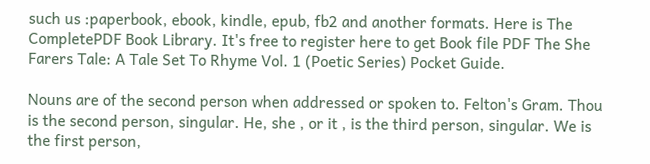such us :paperbook, ebook, kindle, epub, fb2 and another formats. Here is The CompletePDF Book Library. It's free to register here to get Book file PDF The She Farers Tale: A Tale Set To Rhyme Vol. 1 (Poetic Series) Pocket Guide.

Nouns are of the second person when addressed or spoken to. Felton's Gram. Thou is the second person, singular. He, she , or it , is the third person, singular. We is the first person,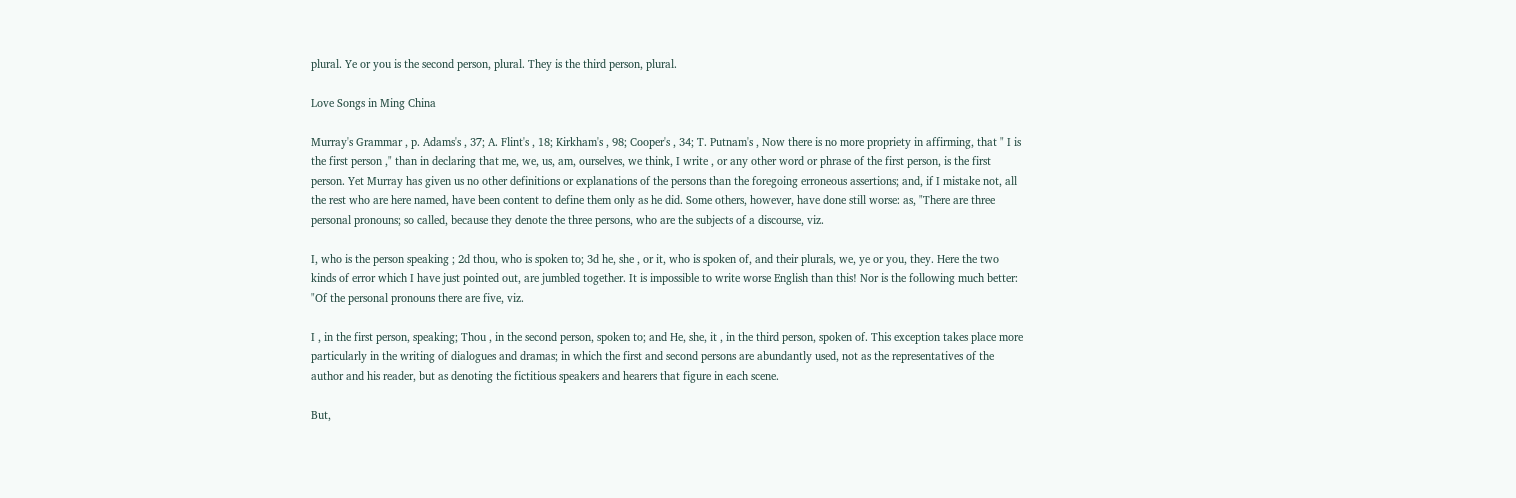plural. Ye or you is the second person, plural. They is the third person, plural.

Love Songs in Ming China

Murray's Grammar , p. Adams's , 37; A. Flint's , 18; Kirkham's , 98; Cooper's , 34; T. Putnam's , Now there is no more propriety in affirming, that " I is the first person ," than in declaring that me, we, us, am, ourselves, we think, I write , or any other word or phrase of the first person, is the first person. Yet Murray has given us no other definitions or explanations of the persons than the foregoing erroneous assertions; and, if I mistake not, all the rest who are here named, have been content to define them only as he did. Some others, however, have done still worse: as, "There are three personal pronouns; so called, because they denote the three persons, who are the subjects of a discourse, viz.

I, who is the person speaking ; 2d thou, who is spoken to; 3d he, she , or it, who is spoken of, and their plurals, we, ye or you, they. Here the two kinds of error which I have just pointed out, are jumbled together. It is impossible to write worse English than this! Nor is the following much better: "Of the personal pronouns there are five, viz.

I , in the first person, speaking; Thou , in the second person, spoken to; and He, she, it , in the third person, spoken of. This exception takes place more particularly in the writing of dialogues and dramas; in which the first and second persons are abundantly used, not as the representatives of the author and his reader, but as denoting the fictitious speakers and hearers that figure in each scene.

But,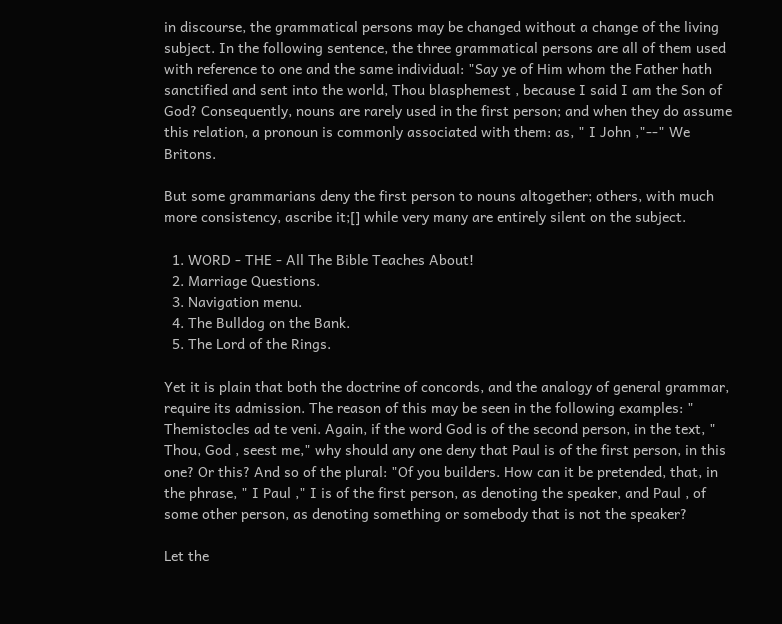in discourse, the grammatical persons may be changed without a change of the living subject. In the following sentence, the three grammatical persons are all of them used with reference to one and the same individual: "Say ye of Him whom the Father hath sanctified and sent into the world, Thou blasphemest , because I said I am the Son of God? Consequently, nouns are rarely used in the first person; and when they do assume this relation, a pronoun is commonly associated with them: as, " I John ,"--" We Britons.

But some grammarians deny the first person to nouns altogether; others, with much more consistency, ascribe it;[] while very many are entirely silent on the subject.

  1. WORD - THE - All The Bible Teaches About!
  2. Marriage Questions.
  3. Navigation menu.
  4. The Bulldog on the Bank.
  5. The Lord of the Rings.

Yet it is plain that both the doctrine of concords, and the analogy of general grammar, require its admission. The reason of this may be seen in the following examples: " Themistocles ad te veni. Again, if the word God is of the second person, in the text, " Thou, God , seest me," why should any one deny that Paul is of the first person, in this one? Or this? And so of the plural: "Of you builders. How can it be pretended, that, in the phrase, " I Paul ," I is of the first person, as denoting the speaker, and Paul , of some other person, as denoting something or somebody that is not the speaker?

Let the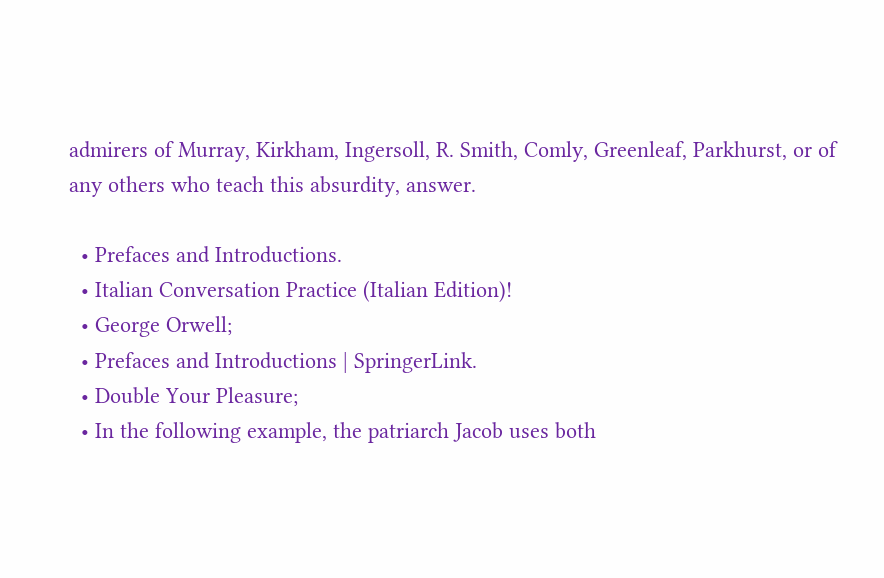admirers of Murray, Kirkham, Ingersoll, R. Smith, Comly, Greenleaf, Parkhurst, or of any others who teach this absurdity, answer.

  • Prefaces and Introductions.
  • Italian Conversation Practice (Italian Edition)!
  • George Orwell;
  • Prefaces and Introductions | SpringerLink.
  • Double Your Pleasure;
  • In the following example, the patriarch Jacob uses both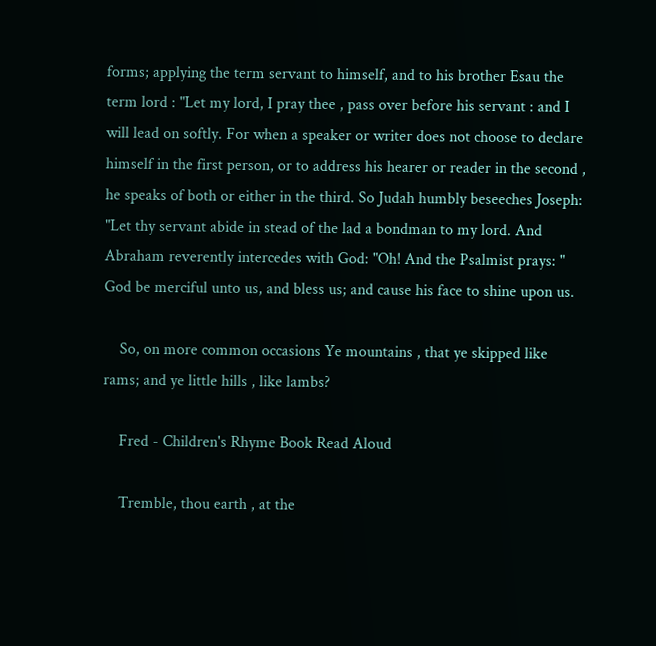forms; applying the term servant to himself, and to his brother Esau the term lord : "Let my lord, I pray thee , pass over before his servant : and I will lead on softly. For when a speaker or writer does not choose to declare himself in the first person, or to address his hearer or reader in the second , he speaks of both or either in the third. So Judah humbly beseeches Joseph: "Let thy servant abide in stead of the lad a bondman to my lord. And Abraham reverently intercedes with God: "Oh! And the Psalmist prays: " God be merciful unto us, and bless us; and cause his face to shine upon us.

    So, on more common occasions Ye mountains , that ye skipped like rams; and ye little hills , like lambs?

    Fred - Children's Rhyme Book Read Aloud

    Tremble, thou earth , at the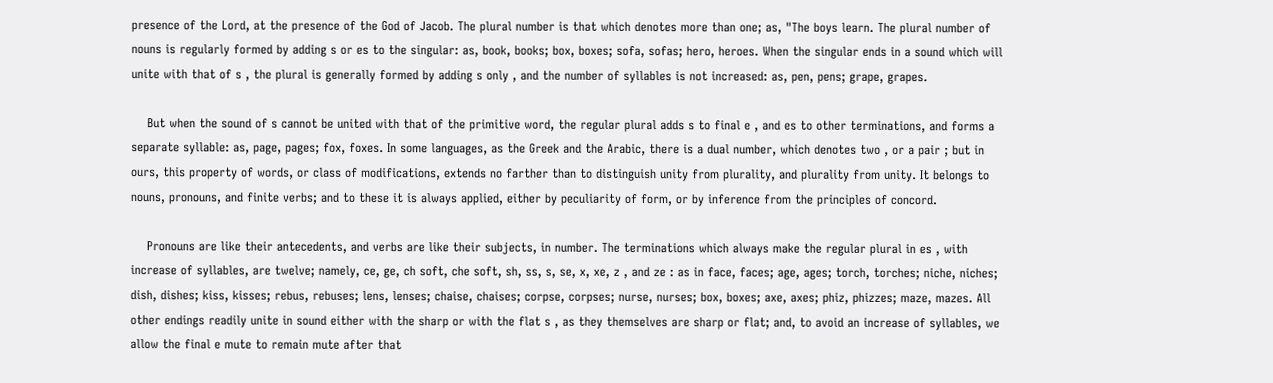presence of the Lord, at the presence of the God of Jacob. The plural number is that which denotes more than one; as, "The boys learn. The plural number of nouns is regularly formed by adding s or es to the singular: as, book, books; box, boxes; sofa, sofas; hero, heroes. When the singular ends in a sound which will unite with that of s , the plural is generally formed by adding s only , and the number of syllables is not increased: as, pen, pens; grape, grapes.

    But when the sound of s cannot be united with that of the primitive word, the regular plural adds s to final e , and es to other terminations, and forms a separate syllable: as, page, pages; fox, foxes. In some languages, as the Greek and the Arabic, there is a dual number, which denotes two , or a pair ; but in ours, this property of words, or class of modifications, extends no farther than to distinguish unity from plurality, and plurality from unity. It belongs to nouns, pronouns, and finite verbs; and to these it is always applied, either by peculiarity of form, or by inference from the principles of concord.

    Pronouns are like their antecedents, and verbs are like their subjects, in number. The terminations which always make the regular plural in es , with increase of syllables, are twelve; namely, ce, ge, ch soft, che soft, sh, ss, s, se, x, xe, z , and ze : as in face, faces; age, ages; torch, torches; niche, niches; dish, dishes; kiss, kisses; rebus, rebuses; lens, lenses; chaise, chaises; corpse, corpses; nurse, nurses; box, boxes; axe, axes; phiz, phizzes; maze, mazes. All other endings readily unite in sound either with the sharp or with the flat s , as they themselves are sharp or flat; and, to avoid an increase of syllables, we allow the final e mute to remain mute after that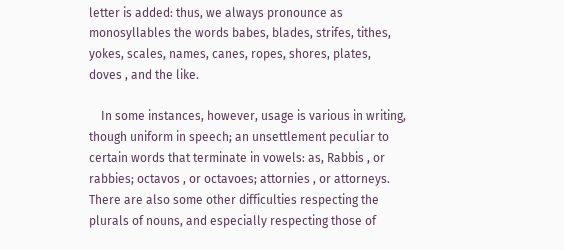letter is added: thus, we always pronounce as monosyllables the words babes, blades, strifes, tithes, yokes, scales, names, canes, ropes, shores, plates, doves , and the like.

    In some instances, however, usage is various in writing, though uniform in speech; an unsettlement peculiar to certain words that terminate in vowels: as, Rabbis , or rabbies; octavos , or octavoes; attornies , or attorneys. There are also some other difficulties respecting the plurals of nouns, and especially respecting those of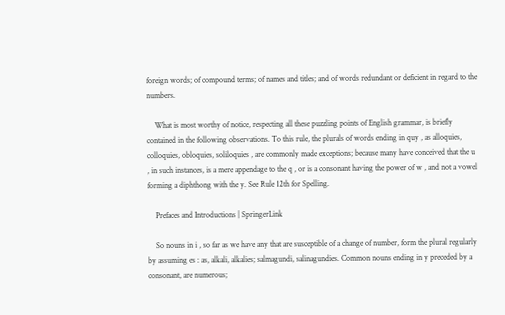foreign words; of compound terms; of names and titles; and of words redundant or deficient in regard to the numbers.

    What is most worthy of notice, respecting all these puzzling points of English grammar, is briefly contained in the following observations. To this rule, the plurals of words ending in quy , as alloquies, colloquies, obloquies, soliloquies , are commonly made exceptions; because many have conceived that the u , in such instances, is a mere appendage to the q , or is a consonant having the power of w , and not a vowel forming a diphthong with the y. See Rule 12th for Spelling.

    Prefaces and Introductions | SpringerLink

    So nouns in i , so far as we have any that are susceptible of a change of number, form the plural regularly by assuming es : as, alkali, alkalies; salmagundi, salinagundies. Common nouns ending in y preceded by a consonant, are numerous;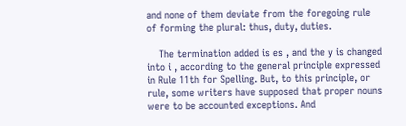and none of them deviate from the foregoing rule of forming the plural: thus, duty, duties.

    The termination added is es , and the y is changed into i , according to the general principle expressed in Rule 11th for Spelling. But, to this principle, or rule, some writers have supposed that proper nouns were to be accounted exceptions. And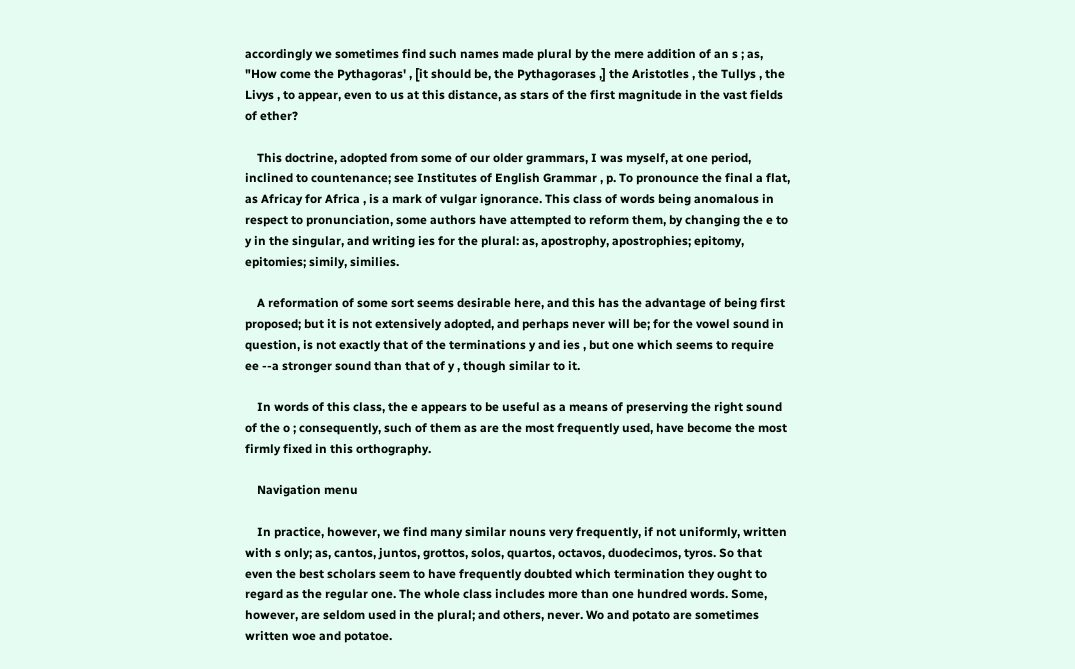accordingly we sometimes find such names made plural by the mere addition of an s ; as, "How come the Pythagoras' , [it should be, the Pythagorases ,] the Aristotles , the Tullys , the Livys , to appear, even to us at this distance, as stars of the first magnitude in the vast fields of ether?

    This doctrine, adopted from some of our older grammars, I was myself, at one period, inclined to countenance; see Institutes of English Grammar , p. To pronounce the final a flat, as Africay for Africa , is a mark of vulgar ignorance. This class of words being anomalous in respect to pronunciation, some authors have attempted to reform them, by changing the e to y in the singular, and writing ies for the plural: as, apostrophy, apostrophies; epitomy, epitomies; simily, similies.

    A reformation of some sort seems desirable here, and this has the advantage of being first proposed; but it is not extensively adopted, and perhaps never will be; for the vowel sound in question, is not exactly that of the terminations y and ies , but one which seems to require ee --a stronger sound than that of y , though similar to it.

    In words of this class, the e appears to be useful as a means of preserving the right sound of the o ; consequently, such of them as are the most frequently used, have become the most firmly fixed in this orthography.

    Navigation menu

    In practice, however, we find many similar nouns very frequently, if not uniformly, written with s only; as, cantos, juntos, grottos, solos, quartos, octavos, duodecimos, tyros. So that even the best scholars seem to have frequently doubted which termination they ought to regard as the regular one. The whole class includes more than one hundred words. Some, however, are seldom used in the plural; and others, never. Wo and potato are sometimes written woe and potatoe.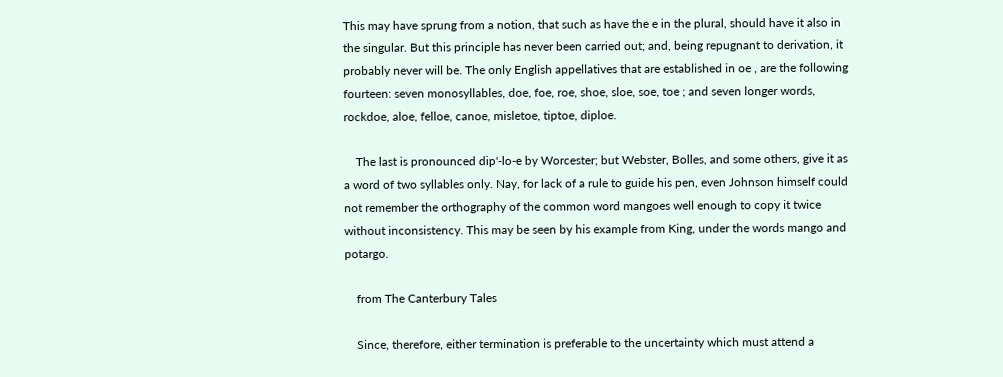This may have sprung from a notion, that such as have the e in the plural, should have it also in the singular. But this principle has never been carried out; and, being repugnant to derivation, it probably never will be. The only English appellatives that are established in oe , are the following fourteen: seven monosyllables, doe, foe, roe, shoe, sloe, soe, toe ; and seven longer words, rockdoe, aloe, felloe, canoe, misletoe, tiptoe, diploe.

    The last is pronounced dip'-lo-e by Worcester; but Webster, Bolles, and some others, give it as a word of two syllables only. Nay, for lack of a rule to guide his pen, even Johnson himself could not remember the orthography of the common word mangoes well enough to copy it twice without inconsistency. This may be seen by his example from King, under the words mango and potargo.

    from The Canterbury Tales

    Since, therefore, either termination is preferable to the uncertainty which must attend a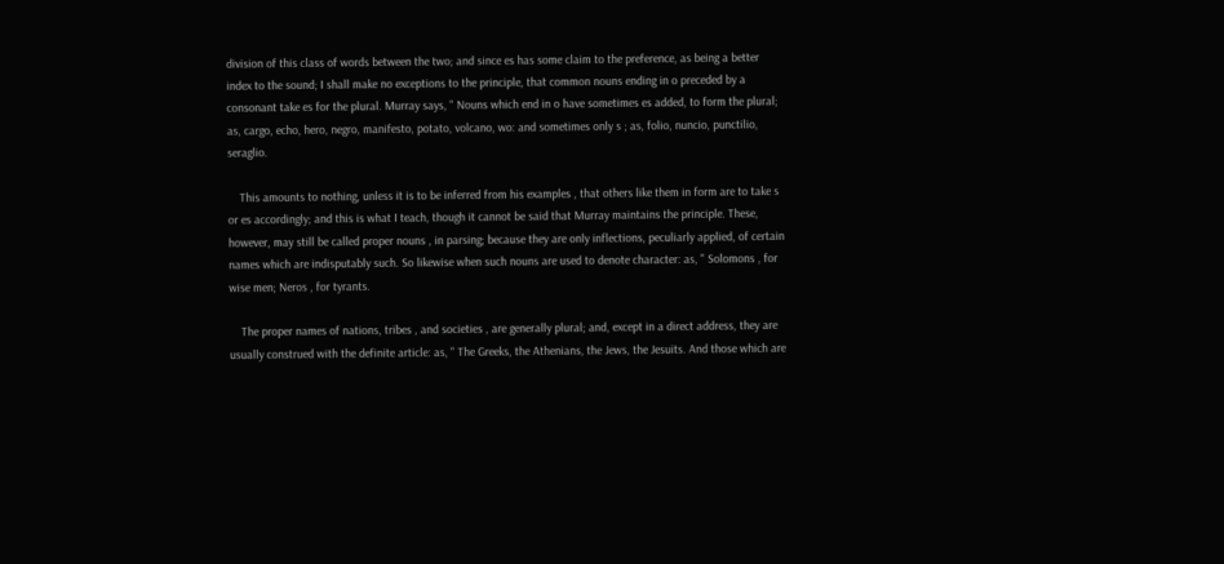division of this class of words between the two; and since es has some claim to the preference, as being a better index to the sound; I shall make no exceptions to the principle, that common nouns ending in o preceded by a consonant take es for the plural. Murray says, " Nouns which end in o have sometimes es added, to form the plural; as, cargo, echo, hero, negro, manifesto, potato, volcano, wo: and sometimes only s ; as, folio, nuncio, punctilio, seraglio.

    This amounts to nothing, unless it is to be inferred from his examples , that others like them in form are to take s or es accordingly; and this is what I teach, though it cannot be said that Murray maintains the principle. These, however, may still be called proper nouns , in parsing; because they are only inflections, peculiarly applied, of certain names which are indisputably such. So likewise when such nouns are used to denote character: as, " Solomons , for wise men; Neros , for tyrants.

    The proper names of nations, tribes , and societies , are generally plural; and, except in a direct address, they are usually construed with the definite article: as, " The Greeks, the Athenians, the Jews, the Jesuits. And those which are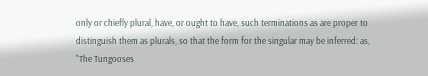only or chiefly plural, have, or ought to have, such terminations as are proper to distinguish them as plurals, so that the form for the singular may be inferred: as, "The Tungooses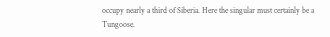occupy nearly a third of Siberia. Here the singular must certainly be a Tungoose.